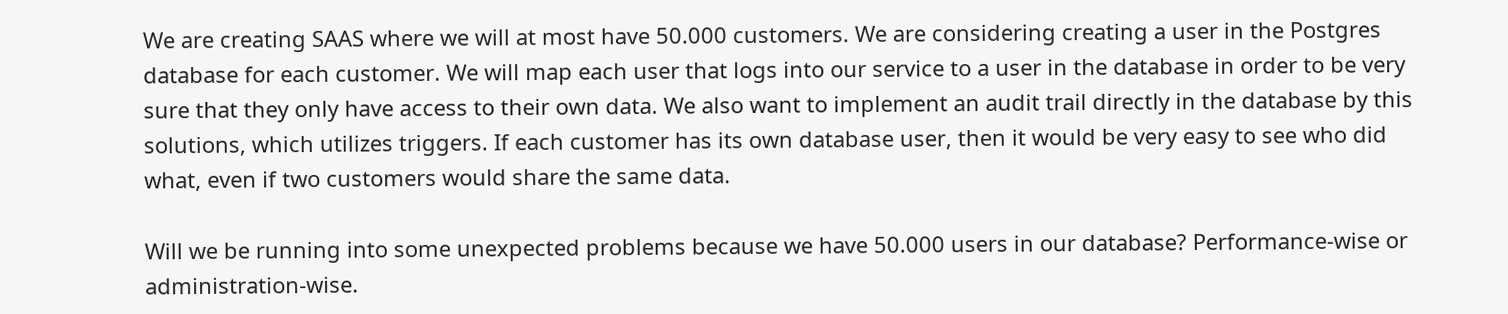We are creating SAAS where we will at most have 50.000 customers. We are considering creating a user in the Postgres database for each customer. We will map each user that logs into our service to a user in the database in order to be very sure that they only have access to their own data. We also want to implement an audit trail directly in the database by this solutions, which utilizes triggers. If each customer has its own database user, then it would be very easy to see who did what, even if two customers would share the same data.

Will we be running into some unexpected problems because we have 50.000 users in our database? Performance-wise or administration-wise.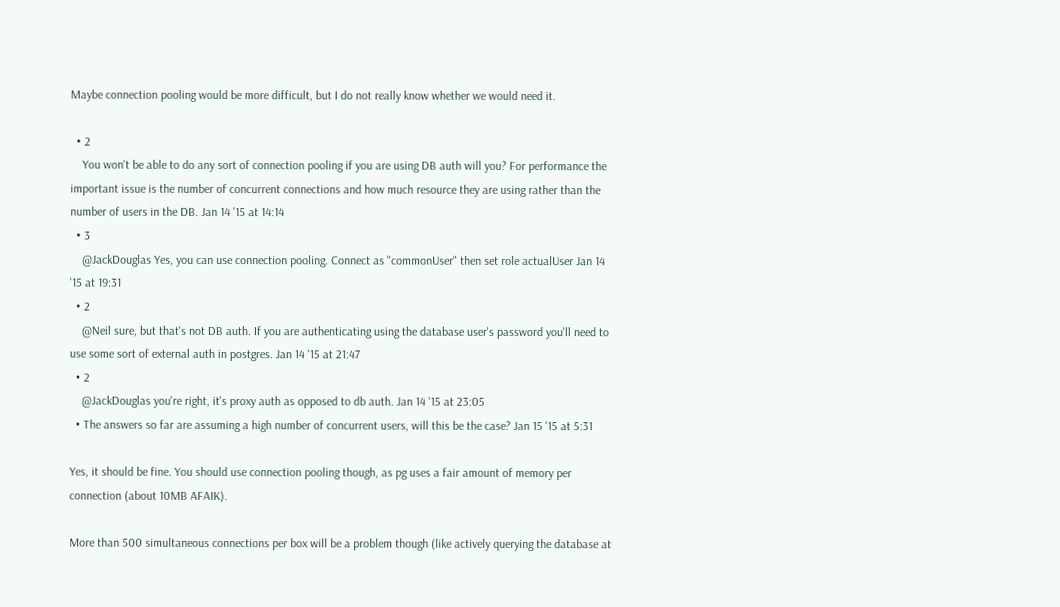Maybe connection pooling would be more difficult, but I do not really know whether we would need it.

  • 2
    You won't be able to do any sort of connection pooling if you are using DB auth will you? For performance the important issue is the number of concurrent connections and how much resource they are using rather than the number of users in the DB. Jan 14 '15 at 14:14
  • 3
    @JackDouglas Yes, you can use connection pooling. Connect as "commonUser" then set role actualUser Jan 14 '15 at 19:31
  • 2
    @Neil sure, but that's not DB auth. If you are authenticating using the database user's password you'll need to use some sort of external auth in postgres. Jan 14 '15 at 21:47
  • 2
    @JackDouglas you're right, it's proxy auth as opposed to db auth. Jan 14 '15 at 23:05
  • The answers so far are assuming a high number of concurrent users, will this be the case? Jan 15 '15 at 5:31

Yes, it should be fine. You should use connection pooling though, as pg uses a fair amount of memory per connection (about 10MB AFAIK).

More than 500 simultaneous connections per box will be a problem though (like actively querying the database at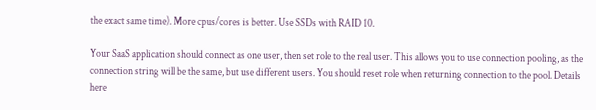the exact same time). More cpus/cores is better. Use SSDs with RAID 10.

Your SaaS application should connect as one user, then set role to the real user. This allows you to use connection pooling, as the connection string will be the same, but use different users. You should reset role when returning connection to the pool. Details here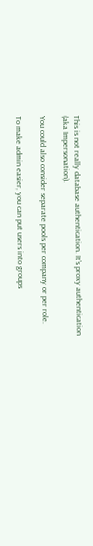This is not really database authentication. It's proxy authentication (aka Impersonation).

You could also consider separate pools per company or per role.

To make admin easier, you can put users into groups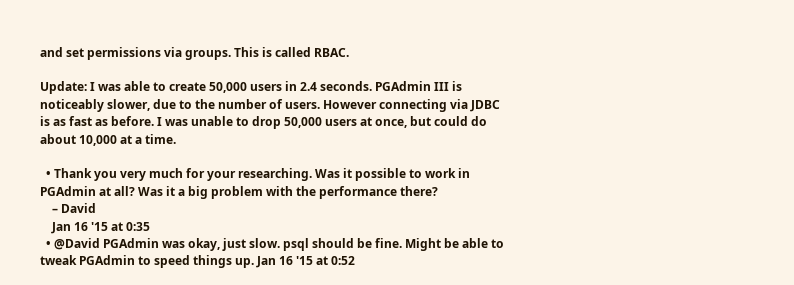and set permissions via groups. This is called RBAC.

Update: I was able to create 50,000 users in 2.4 seconds. PGAdmin III is noticeably slower, due to the number of users. However connecting via JDBC is as fast as before. I was unable to drop 50,000 users at once, but could do about 10,000 at a time.

  • Thank you very much for your researching. Was it possible to work in PGAdmin at all? Was it a big problem with the performance there?
    – David
    Jan 16 '15 at 0:35
  • @David PGAdmin was okay, just slow. psql should be fine. Might be able to tweak PGAdmin to speed things up. Jan 16 '15 at 0:52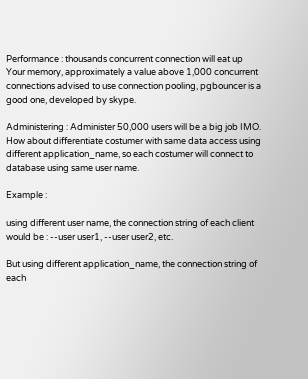Performance : thousands concurrent connection will eat up Your memory, approximately a value above 1,000 concurrent connections advised to use connection pooling, pgbouncer is a good one, developed by skype.

Administering : Administer 50,000 users will be a big job IMO. How about differentiate costumer with same data access using different application_name, so each costumer will connect to database using same user name.

Example :

using different user name, the connection string of each client would be : --user user1, --user user2, etc.

But using different application_name, the connection string of each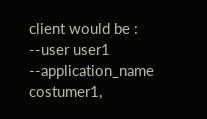client would be : --user user1 --application_name costumer1,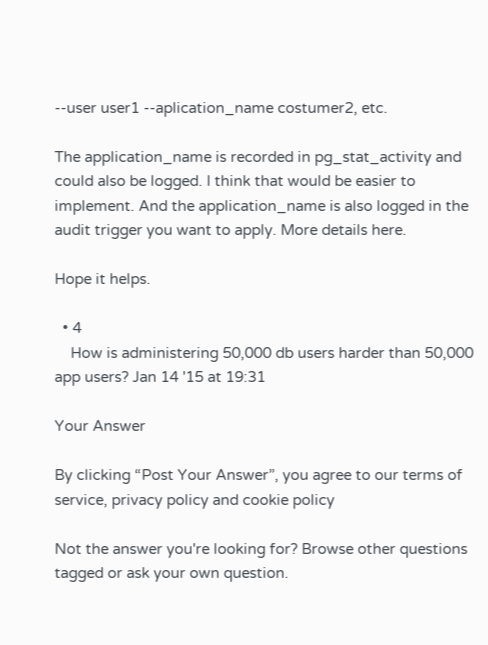--user user1 --aplication_name costumer2, etc.

The application_name is recorded in pg_stat_activity and could also be logged. I think that would be easier to implement. And the application_name is also logged in the audit trigger you want to apply. More details here.

Hope it helps.

  • 4
    How is administering 50,000 db users harder than 50,000 app users? Jan 14 '15 at 19:31

Your Answer

By clicking “Post Your Answer”, you agree to our terms of service, privacy policy and cookie policy

Not the answer you're looking for? Browse other questions tagged or ask your own question.